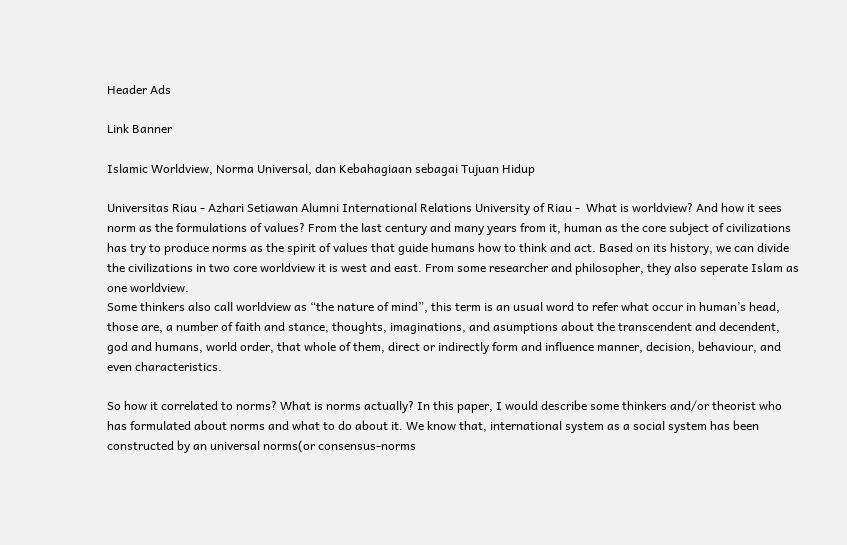Header Ads

Link Banner

Islamic Worldview, Norma Universal, dan Kebahagiaan sebagai Tujuan Hidup

Universitas Riau - Azhari Setiawan Alumni International Relations University of Riau -  What is worldview? And how it sees norm as the formulations of values? From the last century and many years from it, human as the core subject of civilizations has try to produce norms as the spirit of values that guide humans how to think and act. Based on its history, we can divide the civilizations in two core worldview it is west and east. From some researcher and philosopher, they also seperate Islam as one worldview.
Some thinkers also call worldview as “the nature of mind”, this term is an usual word to refer what occur in human’s head, those are, a number of faith and stance, thoughts, imaginations, and asumptions about the transcendent and decendent, god and humans, world order, that whole of them, direct or indirectly form and influence manner, decision, behaviour, and even characteristics.

So how it correlated to norms? What is norms actually? In this paper, I would describe some thinkers and/or theorist who has formulated about norms and what to do about it. We know that, international system as a social system has been constructed by an universal norms(or consensus-norms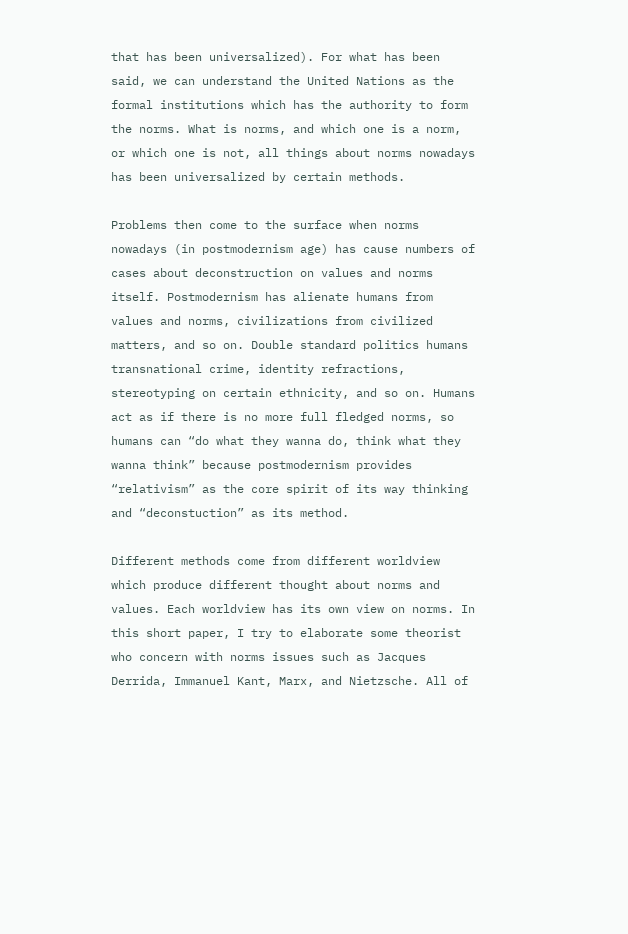that has been universalized). For what has been said, we can understand the United Nations as the formal institutions which has the authority to form the norms. What is norms, and which one is a norm, or which one is not, all things about norms nowadays has been universalized by certain methods.

Problems then come to the surface when norms nowadays (in postmodernism age) has cause numbers of cases about deconstruction on values and norms itself. Postmodernism has alienate humans from values and norms, civilizations from civilized matters, and so on. Double standard politics humans transnational crime, identity refractions, stereotyping on certain ethnicity, and so on. Humans act as if there is no more full fledged norms, so humans can “do what they wanna do, think what they wanna think” because postmodernism provides “relativism” as the core spirit of its way thinking and “deconstuction” as its method.

Different methods come from different worldview which produce different thought about norms and values. Each worldview has its own view on norms. In this short paper, I try to elaborate some theorist who concern with norms issues such as Jacques Derrida, Immanuel Kant, Marx, and Nietzsche. All of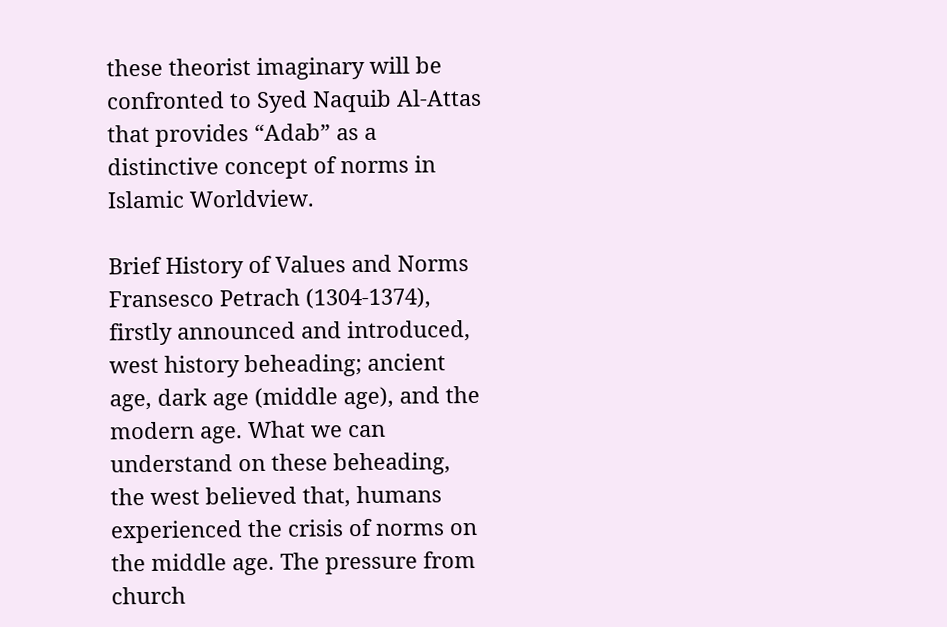these theorist imaginary will be confronted to Syed Naquib Al-Attas that provides “Adab” as a distinctive concept of norms in Islamic Worldview.

Brief History of Values and Norms
Fransesco Petrach (1304-1374), firstly announced and introduced, west history beheading; ancient age, dark age (middle age), and the modern age. What we can understand on these beheading, the west believed that, humans experienced the crisis of norms on the middle age. The pressure from church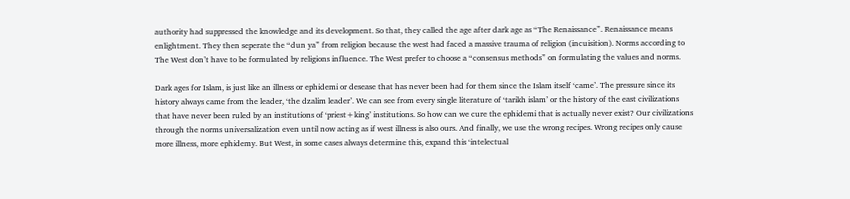authority had suppressed the knowledge and its development. So that, they called the age after dark age as “The Renaissance”. Renaissance means enlightment. They then seperate the “dun ya” from religion because the west had faced a massive trauma of religion (incuisition). Norms according to The West don’t have to be formulated by religions influence. The West prefer to choose a “consensus methods” on formulating the values and norms.

Dark ages for Islam, is just like an illness or ephidemi or desease that has never been had for them since the Islam itself ‘came’. The pressure since its history always came from the leader, ‘the dzalim leader’. We can see from every single literature of ‘tarikh islam’ or the history of the east civilizations that have never been ruled by an institutions of ‘priest+king’ institutions. So how can we cure the ephidemi that is actually never exist? Our civilizations through the norms universalization even until now acting as if west illness is also ours. And finally, we use the wrong recipes. Wrong recipes only cause more illness, more ephidemy. But West, in some cases always determine this, expand this ‘intelectual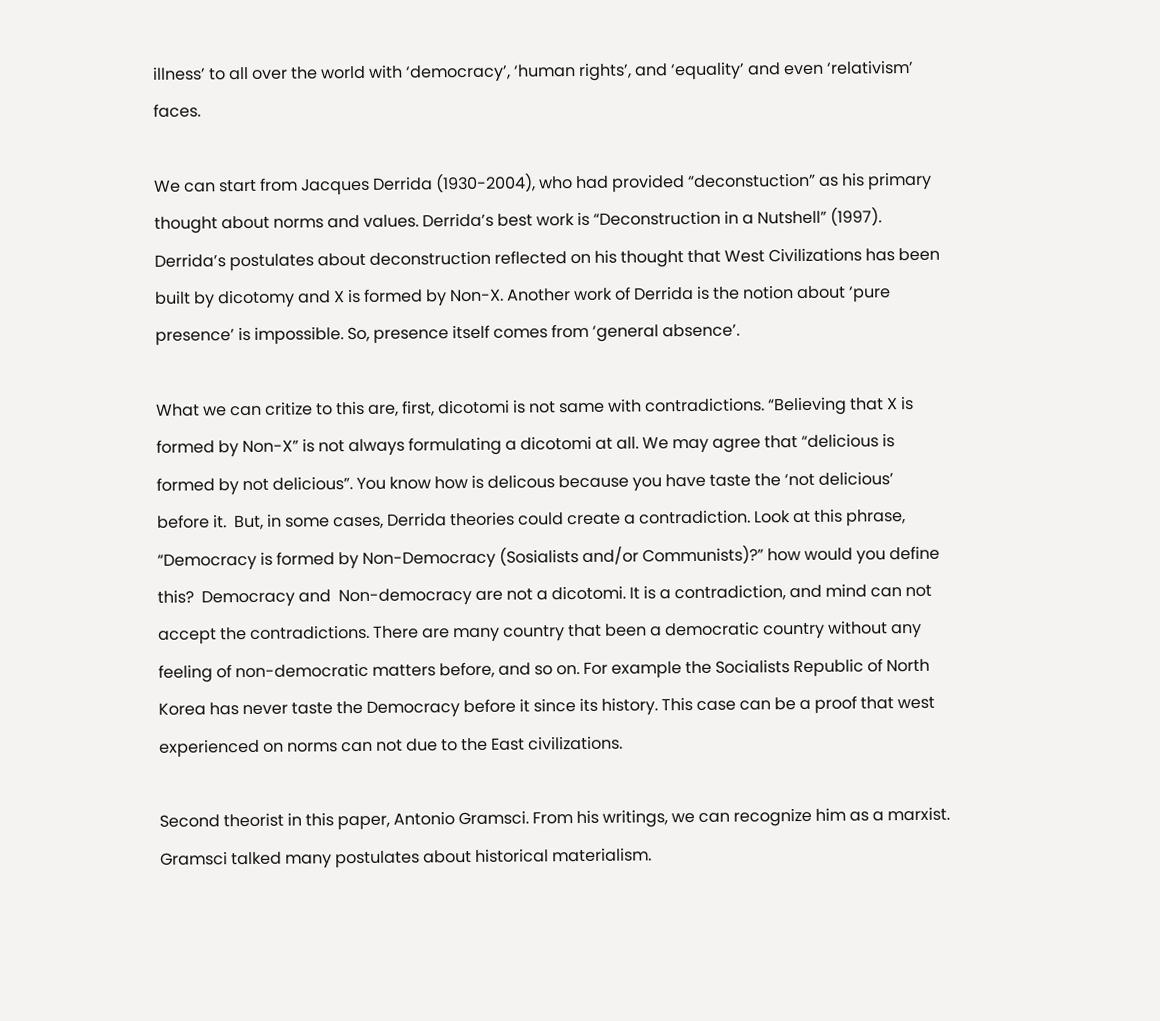illness’ to all over the world with ‘democracy’, ‘human rights’, and ‘equality’ and even ‘relativism’ faces.

We can start from Jacques Derrida (1930-2004), who had provided “deconstuction” as his primary thought about norms and values. Derrida’s best work is “Deconstruction in a Nutshell” (1997). Derrida’s postulates about deconstruction reflected on his thought that West Civilizations has been built by dicotomy and X is formed by Non-X. Another work of Derrida is the notion about ‘pure presence’ is impossible. So, presence itself comes from ‘general absence’.

What we can critize to this are, first, dicotomi is not same with contradictions. “Believing that X is formed by Non-X” is not always formulating a dicotomi at all. We may agree that “delicious is formed by not delicious”. You know how is delicous because you have taste the ‘not delicious’ before it.  But, in some cases, Derrida theories could create a contradiction. Look at this phrase, “Democracy is formed by Non-Democracy (Sosialists and/or Communists)?” how would you define this?  Democracy and  Non-democracy are not a dicotomi. It is a contradiction, and mind can not accept the contradictions. There are many country that been a democratic country without any feeling of non-democratic matters before, and so on. For example the Socialists Republic of North Korea has never taste the Democracy before it since its history. This case can be a proof that west experienced on norms can not due to the East civilizations.

Second theorist in this paper, Antonio Gramsci. From his writings, we can recognize him as a marxist. Gramsci talked many postulates about historical materialism.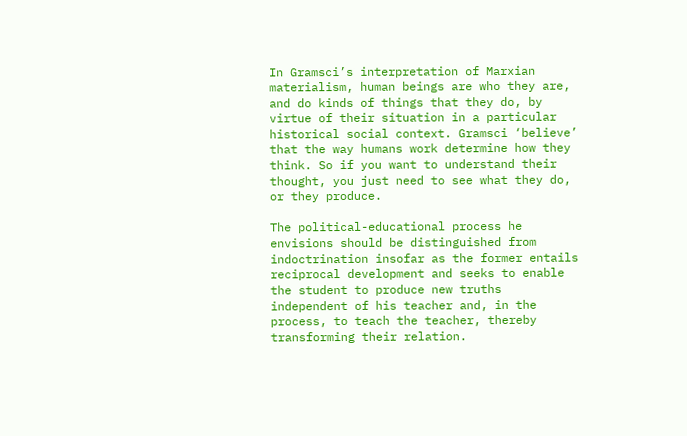In Gramsci’s interpretation of Marxian materialism, human beings are who they are, and do kinds of things that they do, by virtue of their situation in a particular historical social context. Gramsci ‘believe’ that the way humans work determine how they think. So if you want to understand their thought, you just need to see what they do, or they produce.

The political-educational process he envisions should be distinguished from indoctrination insofar as the former entails reciprocal development and seeks to enable the student to produce new truths independent of his teacher and, in the process, to teach the teacher, thereby transforming their relation.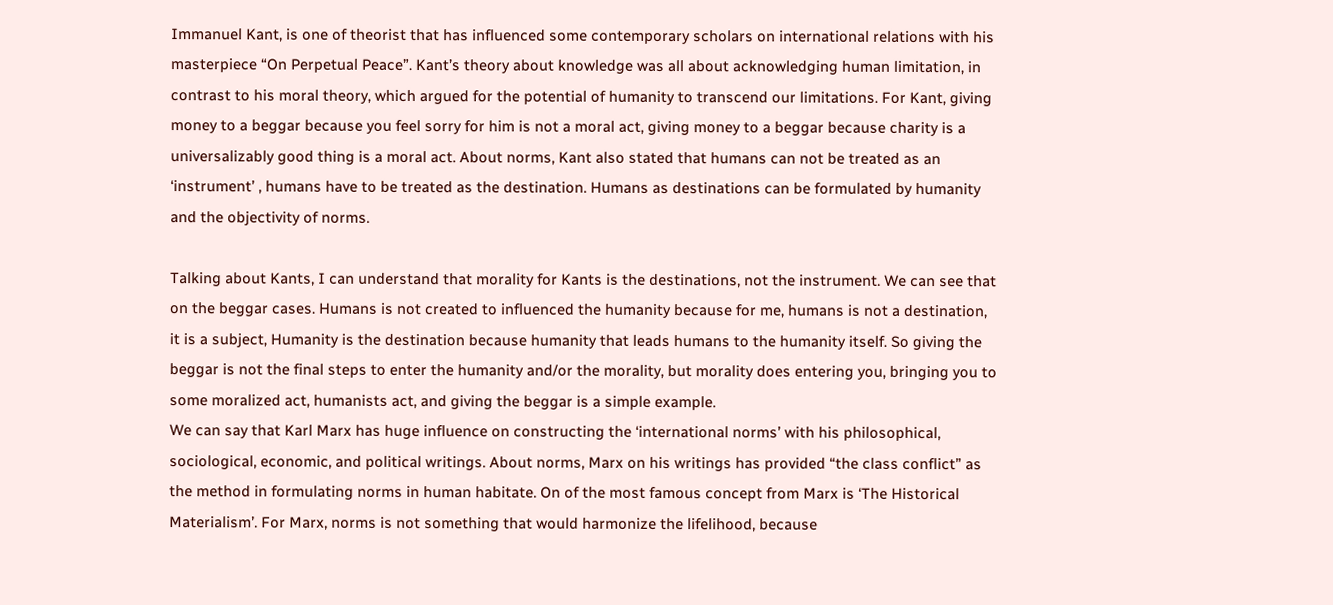Immanuel Kant, is one of theorist that has influenced some contemporary scholars on international relations with his masterpiece “On Perpetual Peace”. Kant’s theory about knowledge was all about acknowledging human limitation, in contrast to his moral theory, which argued for the potential of humanity to transcend our limitations. For Kant, giving money to a beggar because you feel sorry for him is not a moral act, giving money to a beggar because charity is a universalizably good thing is a moral act. About norms, Kant also stated that humans can not be treated as an ‘instrument’ , humans have to be treated as the destination. Humans as destinations can be formulated by humanity and the objectivity of norms.

Talking about Kants, I can understand that morality for Kants is the destinations, not the instrument. We can see that on the beggar cases. Humans is not created to influenced the humanity because for me, humans is not a destination, it is a subject, Humanity is the destination because humanity that leads humans to the humanity itself. So giving the beggar is not the final steps to enter the humanity and/or the morality, but morality does entering you, bringing you to some moralized act, humanists act, and giving the beggar is a simple example.
We can say that Karl Marx has huge influence on constructing the ‘international norms’ with his philosophical, sociological, economic, and political writings. About norms, Marx on his writings has provided “the class conflict” as the method in formulating norms in human habitate. On of the most famous concept from Marx is ‘The Historical Materialism’. For Marx, norms is not something that would harmonize the lifelihood, because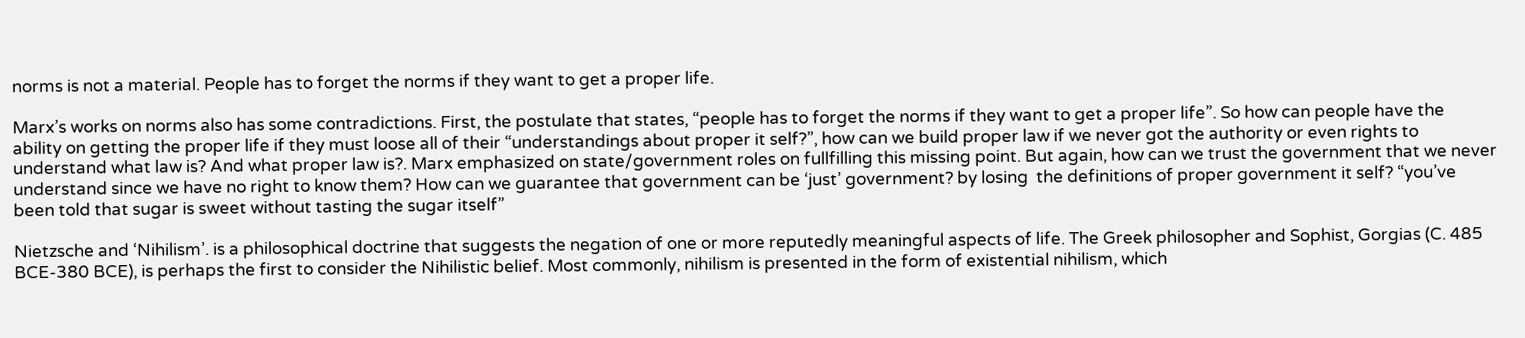norms is not a material. People has to forget the norms if they want to get a proper life.

Marx’s works on norms also has some contradictions. First, the postulate that states, “people has to forget the norms if they want to get a proper life”. So how can people have the ability on getting the proper life if they must loose all of their “understandings about proper it self?”, how can we build proper law if we never got the authority or even rights to understand what law is? And what proper law is?. Marx emphasized on state/government roles on fullfilling this missing point. But again, how can we trust the government that we never understand since we have no right to know them? How can we guarantee that government can be ‘just’ government? by losing  the definitions of proper government it self? “you’ve been told that sugar is sweet without tasting the sugar itself”

Nietzsche and ‘Nihilism’. is a philosophical doctrine that suggests the negation of one or more reputedly meaningful aspects of life. The Greek philosopher and Sophist, Gorgias (C. 485 BCE-380 BCE), is perhaps the first to consider the Nihilistic belief. Most commonly, nihilism is presented in the form of existential nihilism, which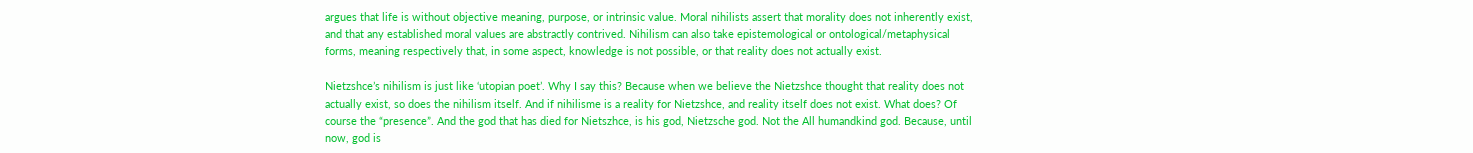argues that life is without objective meaning, purpose, or intrinsic value. Moral nihilists assert that morality does not inherently exist, and that any established moral values are abstractly contrived. Nihilism can also take epistemological or ontological/metaphysical forms, meaning respectively that, in some aspect, knowledge is not possible, or that reality does not actually exist.

Nietzshce’s nihilism is just like ‘utopian poet’. Why I say this? Because when we believe the Nietzshce thought that reality does not actually exist, so does the nihilism itself. And if nihilisme is a reality for Nietzshce, and reality itself does not exist. What does? Of course the “presence”. And the god that has died for Nietszhce, is his god, Nietzsche god. Not the All humandkind god. Because, until now, god is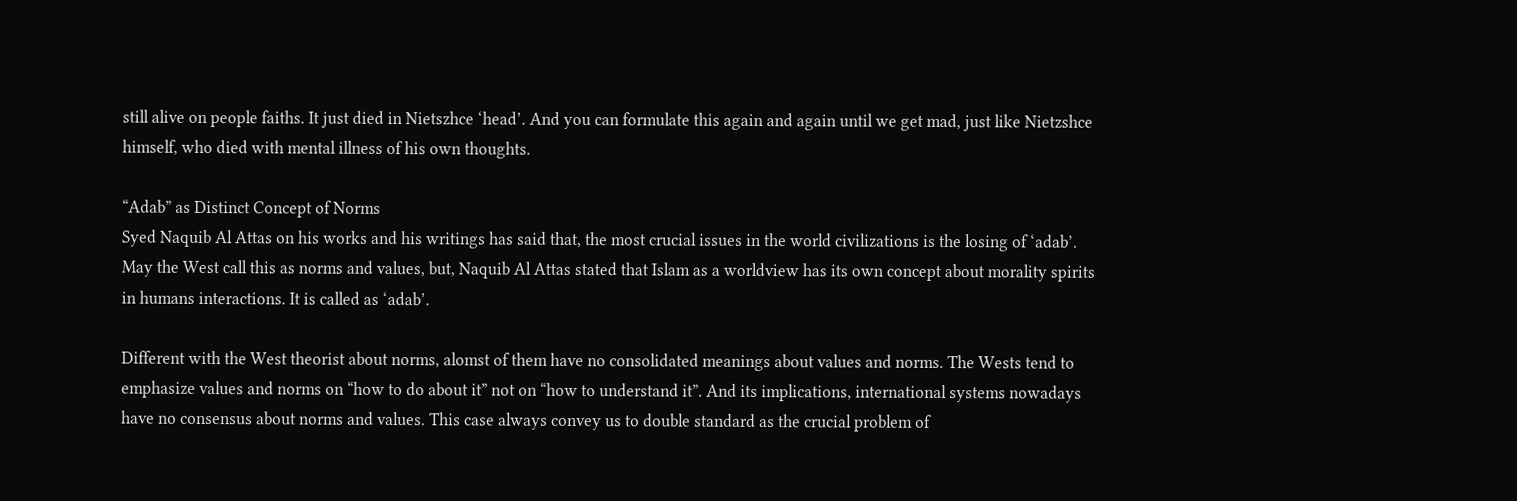still alive on people faiths. It just died in Nietszhce ‘head’. And you can formulate this again and again until we get mad, just like Nietzshce himself, who died with mental illness of his own thoughts.

“Adab” as Distinct Concept of Norms
Syed Naquib Al Attas on his works and his writings has said that, the most crucial issues in the world civilizations is the losing of ‘adab’. May the West call this as norms and values, but, Naquib Al Attas stated that Islam as a worldview has its own concept about morality spirits in humans interactions. It is called as ‘adab’.

Different with the West theorist about norms, alomst of them have no consolidated meanings about values and norms. The Wests tend to emphasize values and norms on “how to do about it” not on “how to understand it”. And its implications, international systems nowadays have no consensus about norms and values. This case always convey us to double standard as the crucial problem of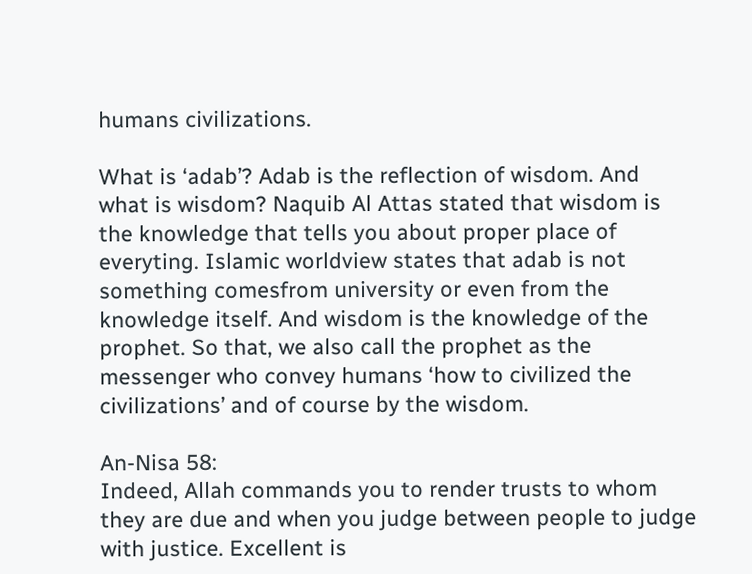humans civilizations.

What is ‘adab’? Adab is the reflection of wisdom. And what is wisdom? Naquib Al Attas stated that wisdom is the knowledge that tells you about proper place of everyting. Islamic worldview states that adab is not something comesfrom university or even from the knowledge itself. And wisdom is the knowledge of the prophet. So that, we also call the prophet as the messenger who convey humans ‘how to civilized the civilizations’ and of course by the wisdom.

An-Nisa 58:
Indeed, Allah commands you to render trusts to whom they are due and when you judge between people to judge with justice. Excellent is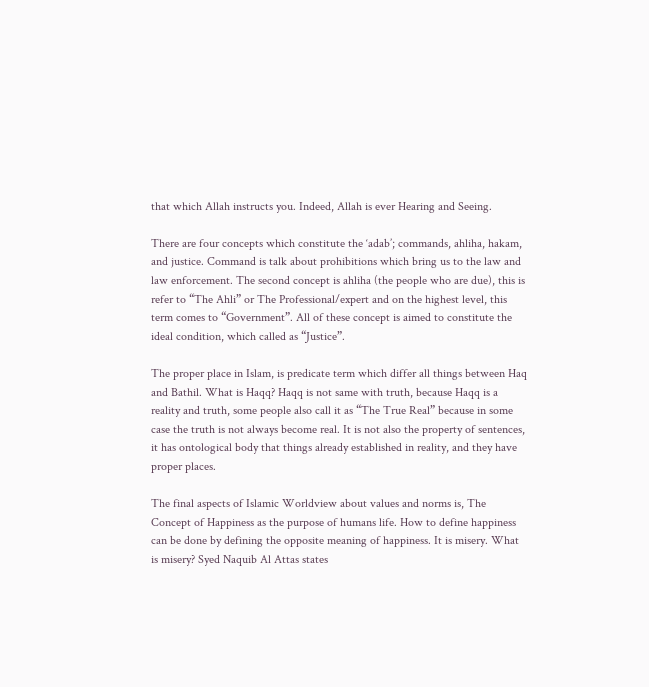that which Allah instructs you. Indeed, Allah is ever Hearing and Seeing.

There are four concepts which constitute the ‘adab’; commands, ahliha, hakam, and justice. Command is talk about prohibitions which bring us to the law and law enforcement. The second concept is ahliha (the people who are due), this is refer to “The Ahli” or The Professional/expert and on the highest level, this term comes to “Government”. All of these concept is aimed to constitute the ideal condition, which called as “Justice”.

The proper place in Islam, is predicate term which differ all things between Haq and Bathil. What is Haqq? Haqq is not same with truth, because Haqq is a reality and truth, some people also call it as “The True Real” because in some case the truth is not always become real. It is not also the property of sentences, it has ontological body that things already established in reality, and they have proper places.

The final aspects of Islamic Worldview about values and norms is, The Concept of Happiness as the purpose of humans life. How to define happiness can be done by defining the opposite meaning of happiness. It is misery. What is misery? Syed Naquib Al Attas states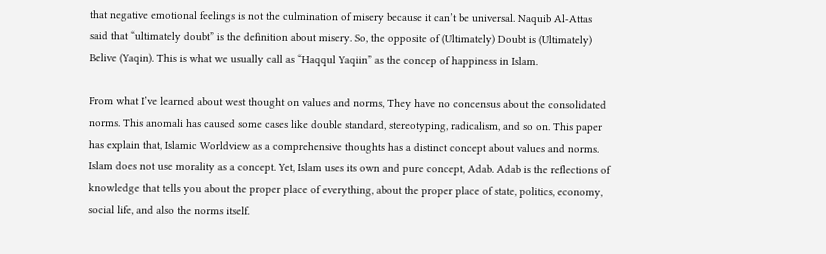that negative emotional feelings is not the culmination of misery because it can’t be universal. Naquib Al-Attas said that “ultimately doubt” is the definition about misery. So, the opposite of (Ultimately) Doubt is (Ultimately) Belive (Yaqin). This is what we usually call as “Haqqul Yaqiin” as the concep of happiness in Islam.

From what I’ve learned about west thought on values and norms, They have no concensus about the consolidated norms. This anomali has caused some cases like double standard, stereotyping, radicalism, and so on. This paper has explain that, Islamic Worldview as a comprehensive thoughts has a distinct concept about values and norms. Islam does not use morality as a concept. Yet, Islam uses its own and pure concept, Adab. Adab is the reflections of knowledge that tells you about the proper place of everything, about the proper place of state, politics, economy, social life, and also the norms itself.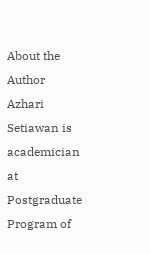About the Author
Azhari Setiawan is academician at Postgraduate Program of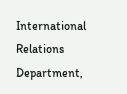International Relations Department,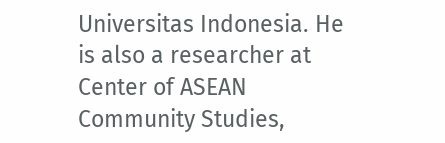Universitas Indonesia. He is also a researcher at Center of ASEAN Community Studies,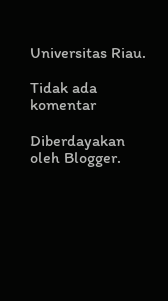Universitas Riau.

Tidak ada komentar

Diberdayakan oleh Blogger.